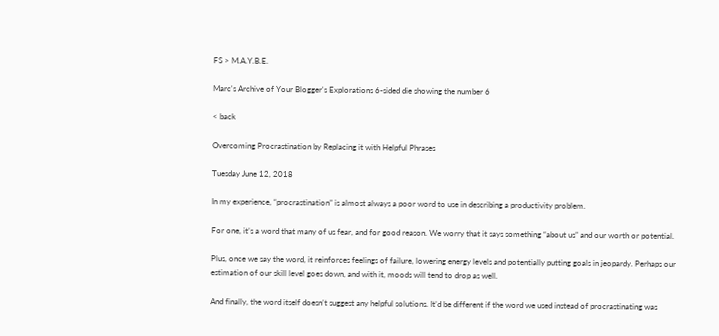FS > M.A.Y.B.E.

Marc's Archive of Your Blogger's Explorations 6-sided die showing the number 6

< back

Overcoming Procrastination by Replacing it with Helpful Phrases

Tuesday June 12, 2018

In my experience, “procrastination” is almost always a poor word to use in describing a productivity problem.

For one, it’s a word that many of us fear, and for good reason. We worry that it says something “about us” and our worth or potential.

Plus, once we say the word, it reinforces feelings of failure, lowering energy levels and potentially putting goals in jeopardy. Perhaps our estimation of our skill level goes down, and with it, moods will tend to drop as well.

And finally, the word itself doesn’t suggest any helpful solutions. It’d be different if the word we used instead of procrastinating was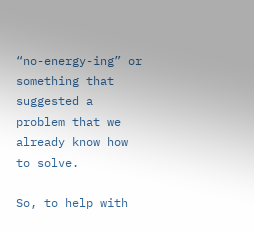“no-energy-ing” or something that suggested a problem that we already know how to solve.

So, to help with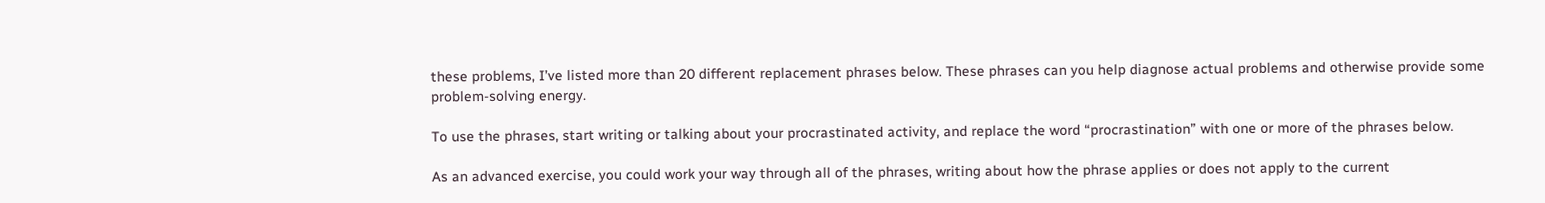these problems, I’ve listed more than 20 different replacement phrases below. These phrases can you help diagnose actual problems and otherwise provide some problem-solving energy.

To use the phrases, start writing or talking about your procrastinated activity, and replace the word “procrastination” with one or more of the phrases below.

As an advanced exercise, you could work your way through all of the phrases, writing about how the phrase applies or does not apply to the current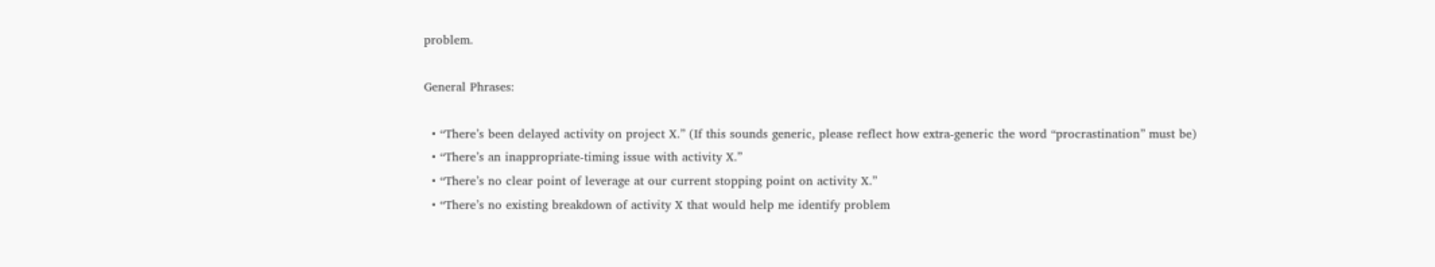problem.

General Phrases:

  • “There’s been delayed activity on project X.” (If this sounds generic, please reflect how extra-generic the word “procrastination” must be)
  • “There’s an inappropriate-timing issue with activity X.”
  • “There’s no clear point of leverage at our current stopping point on activity X.”
  • “There’s no existing breakdown of activity X that would help me identify problem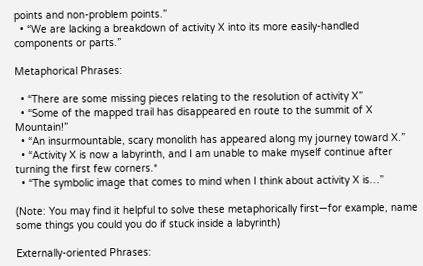points and non-problem points.”
  • “We are lacking a breakdown of activity X into its more easily-handled components or parts.”

Metaphorical Phrases:

  • “There are some missing pieces relating to the resolution of activity X”
  • “Some of the mapped trail has disappeared en route to the summit of X Mountain!”
  • “An insurmountable, scary monolith has appeared along my journey toward X.”
  • “Activity X is now a labyrinth, and I am unable to make myself continue after turning the first few corners.*
  • “The symbolic image that comes to mind when I think about activity X is…”

(Note: You may find it helpful to solve these metaphorically first—for example, name some things you could you do if stuck inside a labyrinth)

Externally-oriented Phrases: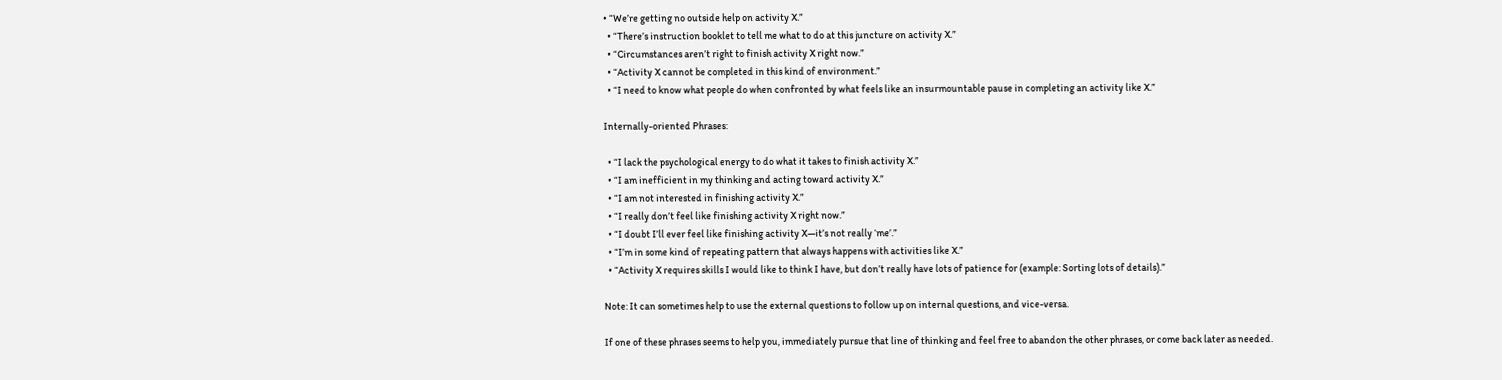• “We’re getting no outside help on activity X.”
  • “There’s instruction booklet to tell me what to do at this juncture on activity X.”
  • “Circumstances aren’t right to finish activity X right now.”
  • “Activity X cannot be completed in this kind of environment.”
  • “I need to know what people do when confronted by what feels like an insurmountable pause in completing an activity like X.”

Internally-oriented Phrases:

  • “I lack the psychological energy to do what it takes to finish activity X.”
  • “I am inefficient in my thinking and acting toward activity X.”
  • “I am not interested in finishing activity X.”
  • “I really don’t feel like finishing activity X right now.”
  • “I doubt I’ll ever feel like finishing activity X—it’s not really ‘me’.”
  • “I’m in some kind of repeating pattern that always happens with activities like X.”
  • “Activity X requires skills I would like to think I have, but don’t really have lots of patience for (example: Sorting lots of details).”

Note: It can sometimes help to use the external questions to follow up on internal questions, and vice-versa.

If one of these phrases seems to help you, immediately pursue that line of thinking and feel free to abandon the other phrases, or come back later as needed.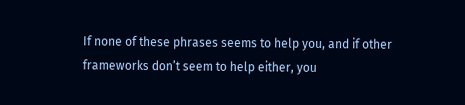If none of these phrases seems to help you, and if other frameworks don’t seem to help either, you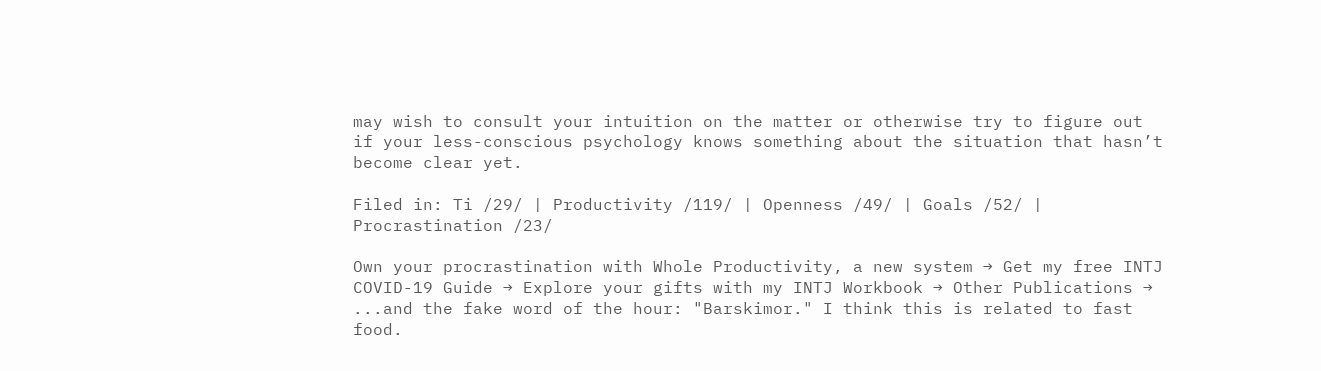may wish to consult your intuition on the matter or otherwise try to figure out if your less-conscious psychology knows something about the situation that hasn’t become clear yet.

Filed in: Ti /29/ | Productivity /119/ | Openness /49/ | Goals /52/ | Procrastination /23/

Own your procrastination with Whole Productivity, a new system → Get my free INTJ COVID-19 Guide → Explore your gifts with my INTJ Workbook → Other Publications → ...and the fake word of the hour: "Barskimor." I think this is related to fast food.